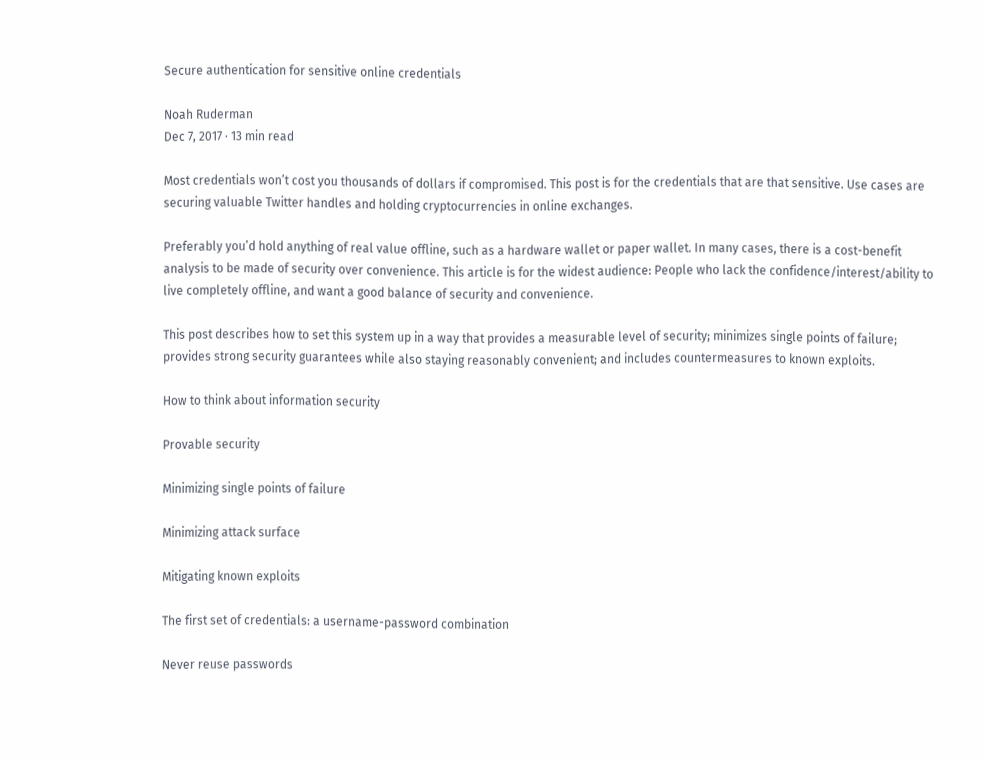Secure authentication for sensitive online credentials

Noah Ruderman
Dec 7, 2017 · 13 min read

Most credentials won’t cost you thousands of dollars if compromised. This post is for the credentials that are that sensitive. Use cases are securing valuable Twitter handles and holding cryptocurrencies in online exchanges.

Preferably you’d hold anything of real value offline, such as a hardware wallet or paper wallet. In many cases, there is a cost-benefit analysis to be made of security over convenience. This article is for the widest audience: People who lack the confidence/interest/ability to live completely offline, and want a good balance of security and convenience.

This post describes how to set this system up in a way that provides a measurable level of security; minimizes single points of failure; provides strong security guarantees while also staying reasonably convenient; and includes countermeasures to known exploits.

How to think about information security

Provable security

Minimizing single points of failure

Minimizing attack surface

Mitigating known exploits

The first set of credentials: a username-password combination

Never reuse passwords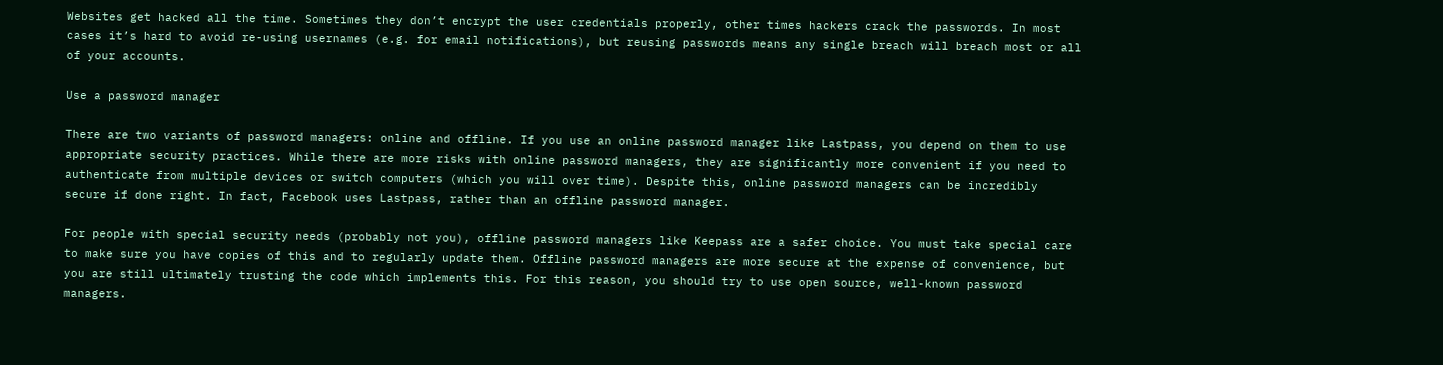Websites get hacked all the time. Sometimes they don’t encrypt the user credentials properly, other times hackers crack the passwords. In most cases it’s hard to avoid re-using usernames (e.g. for email notifications), but reusing passwords means any single breach will breach most or all of your accounts.

Use a password manager

There are two variants of password managers: online and offline. If you use an online password manager like Lastpass, you depend on them to use appropriate security practices. While there are more risks with online password managers, they are significantly more convenient if you need to authenticate from multiple devices or switch computers (which you will over time). Despite this, online password managers can be incredibly secure if done right. In fact, Facebook uses Lastpass, rather than an offline password manager.

For people with special security needs (probably not you), offline password managers like Keepass are a safer choice. You must take special care to make sure you have copies of this and to regularly update them. Offline password managers are more secure at the expense of convenience, but you are still ultimately trusting the code which implements this. For this reason, you should try to use open source, well-known password managers.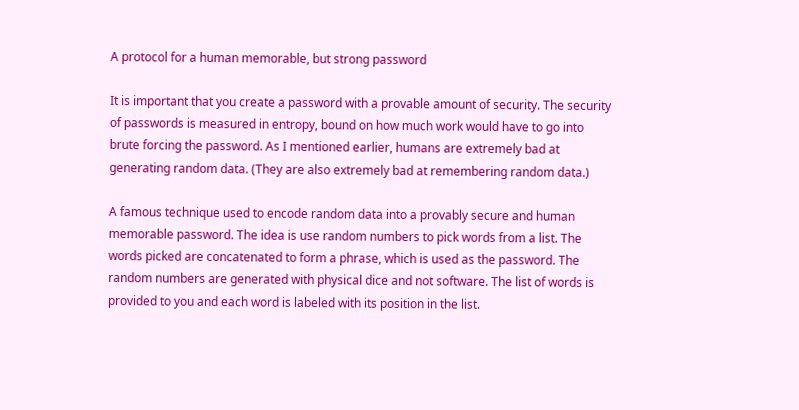A protocol for a human memorable, but strong password

It is important that you create a password with a provable amount of security. The security of passwords is measured in entropy, bound on how much work would have to go into brute forcing the password. As I mentioned earlier, humans are extremely bad at generating random data. (They are also extremely bad at remembering random data.)

A famous technique used to encode random data into a provably secure and human memorable password. The idea is use random numbers to pick words from a list. The words picked are concatenated to form a phrase, which is used as the password. The random numbers are generated with physical dice and not software. The list of words is provided to you and each word is labeled with its position in the list.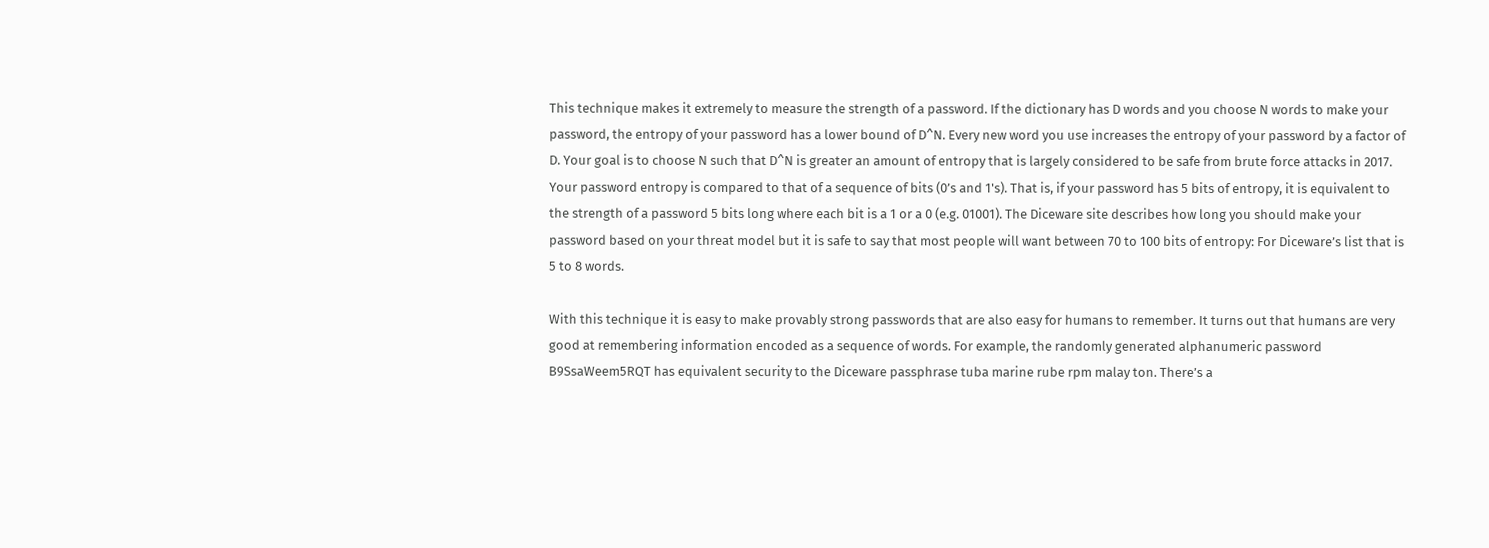This technique makes it extremely to measure the strength of a password. If the dictionary has D words and you choose N words to make your password, the entropy of your password has a lower bound of D^N. Every new word you use increases the entropy of your password by a factor of D. Your goal is to choose N such that D^N is greater an amount of entropy that is largely considered to be safe from brute force attacks in 2017. Your password entropy is compared to that of a sequence of bits (0’s and 1's). That is, if your password has 5 bits of entropy, it is equivalent to the strength of a password 5 bits long where each bit is a 1 or a 0 (e.g. 01001). The Diceware site describes how long you should make your password based on your threat model but it is safe to say that most people will want between 70 to 100 bits of entropy: For Diceware’s list that is 5 to 8 words.

With this technique it is easy to make provably strong passwords that are also easy for humans to remember. It turns out that humans are very good at remembering information encoded as a sequence of words. For example, the randomly generated alphanumeric password B9SsaWeem5RQT has equivalent security to the Diceware passphrase tuba marine rube rpm malay ton. There’s a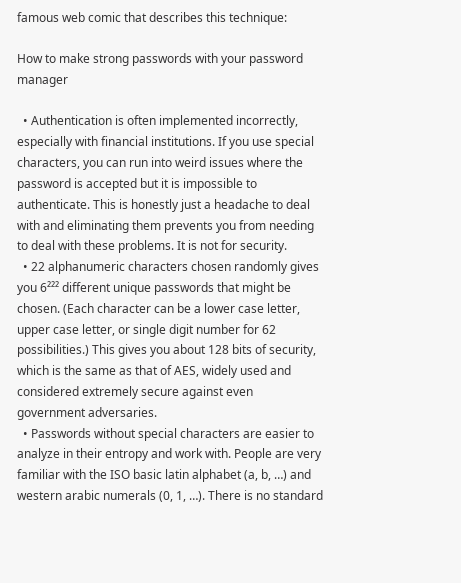famous web comic that describes this technique:

How to make strong passwords with your password manager

  • Authentication is often implemented incorrectly, especially with financial institutions. If you use special characters, you can run into weird issues where the password is accepted but it is impossible to authenticate. This is honestly just a headache to deal with and eliminating them prevents you from needing to deal with these problems. It is not for security.
  • 22 alphanumeric characters chosen randomly gives you 6²²² different unique passwords that might be chosen. (Each character can be a lower case letter, upper case letter, or single digit number for 62 possibilities.) This gives you about 128 bits of security, which is the same as that of AES, widely used and considered extremely secure against even government adversaries.
  • Passwords without special characters are easier to analyze in their entropy and work with. People are very familiar with the ISO basic latin alphabet (a, b, …) and western arabic numerals (0, 1, …). There is no standard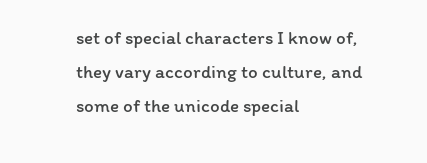set of special characters I know of, they vary according to culture, and some of the unicode special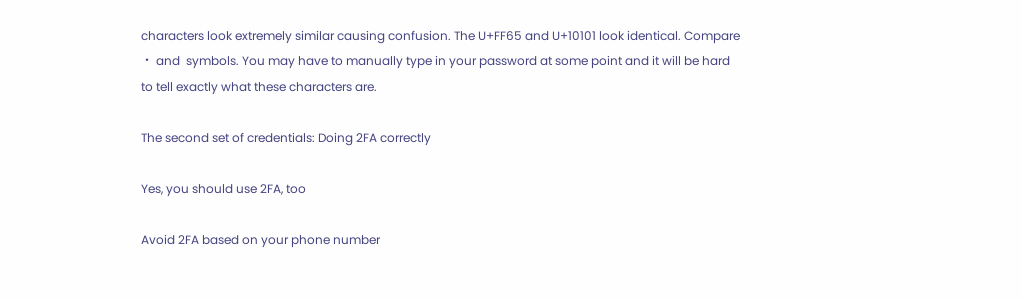characters look extremely similar causing confusion. The U+FF65 and U+10101 look identical. Compare ・ and  symbols. You may have to manually type in your password at some point and it will be hard to tell exactly what these characters are.

The second set of credentials: Doing 2FA correctly

Yes, you should use 2FA, too

Avoid 2FA based on your phone number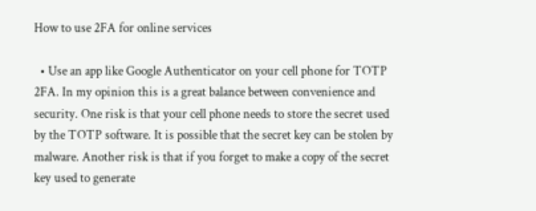How to use 2FA for online services

  • Use an app like Google Authenticator on your cell phone for TOTP 2FA. In my opinion this is a great balance between convenience and security. One risk is that your cell phone needs to store the secret used by the TOTP software. It is possible that the secret key can be stolen by malware. Another risk is that if you forget to make a copy of the secret key used to generate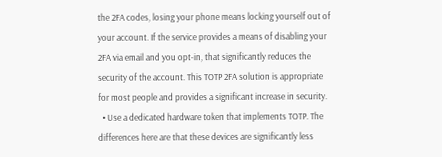the 2FA codes, losing your phone means locking yourself out of your account. If the service provides a means of disabling your 2FA via email and you opt-in, that significantly reduces the security of the account. This TOTP 2FA solution is appropriate for most people and provides a significant increase in security.
  • Use a dedicated hardware token that implements TOTP. The differences here are that these devices are significantly less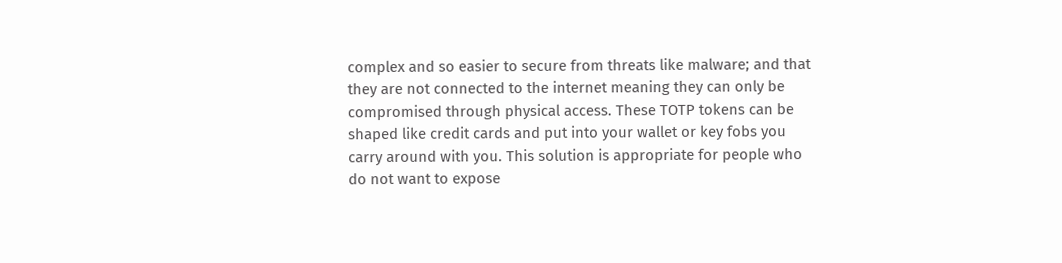complex and so easier to secure from threats like malware; and that they are not connected to the internet meaning they can only be compromised through physical access. These TOTP tokens can be shaped like credit cards and put into your wallet or key fobs you carry around with you. This solution is appropriate for people who do not want to expose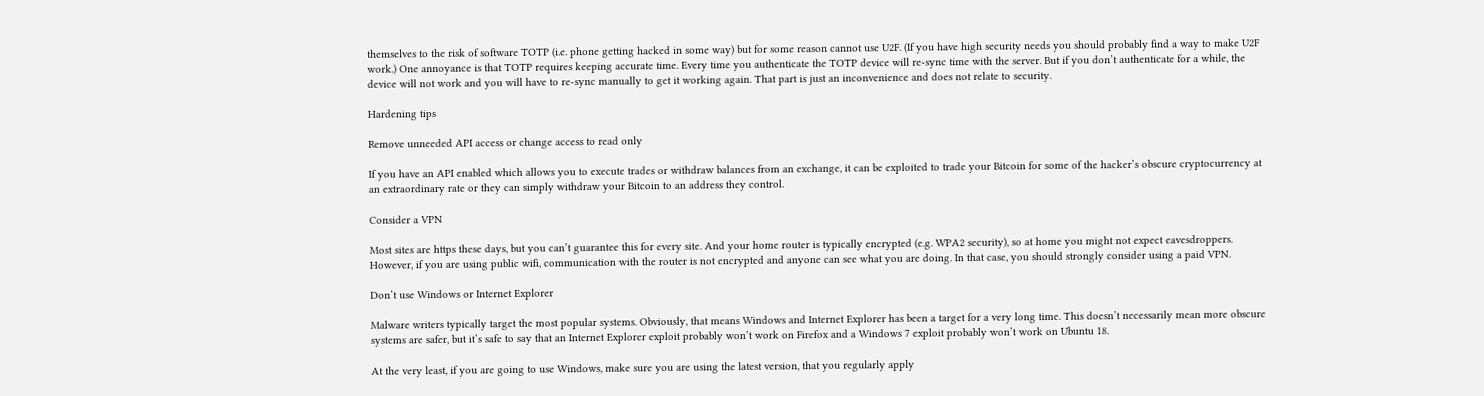themselves to the risk of software TOTP (i.e. phone getting hacked in some way) but for some reason cannot use U2F. (If you have high security needs you should probably find a way to make U2F work.) One annoyance is that TOTP requires keeping accurate time. Every time you authenticate the TOTP device will re-sync time with the server. But if you don’t authenticate for a while, the device will not work and you will have to re-sync manually to get it working again. That part is just an inconvenience and does not relate to security.

Hardening tips

Remove unneeded API access or change access to read only

If you have an API enabled which allows you to execute trades or withdraw balances from an exchange, it can be exploited to trade your Bitcoin for some of the hacker’s obscure cryptocurrency at an extraordinary rate or they can simply withdraw your Bitcoin to an address they control.

Consider a VPN

Most sites are https these days, but you can’t guarantee this for every site. And your home router is typically encrypted (e.g. WPA2 security), so at home you might not expect eavesdroppers. However, if you are using public wifi, communication with the router is not encrypted and anyone can see what you are doing. In that case, you should strongly consider using a paid VPN.

Don’t use Windows or Internet Explorer

Malware writers typically target the most popular systems. Obviously, that means Windows and Internet Explorer has been a target for a very long time. This doesn’t necessarily mean more obscure systems are safer, but it’s safe to say that an Internet Explorer exploit probably won’t work on Firefox and a Windows 7 exploit probably won’t work on Ubuntu 18.

At the very least, if you are going to use Windows, make sure you are using the latest version, that you regularly apply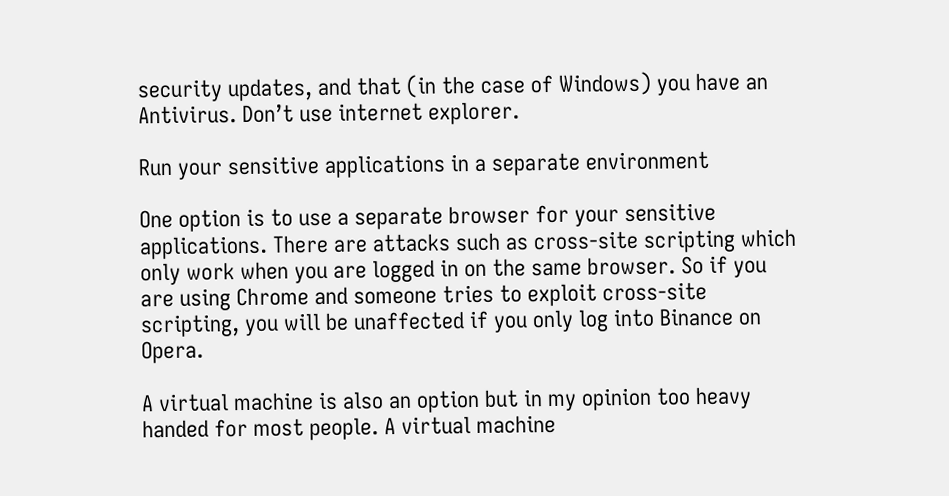security updates, and that (in the case of Windows) you have an Antivirus. Don’t use internet explorer.

Run your sensitive applications in a separate environment

One option is to use a separate browser for your sensitive applications. There are attacks such as cross-site scripting which only work when you are logged in on the same browser. So if you are using Chrome and someone tries to exploit cross-site scripting, you will be unaffected if you only log into Binance on Opera.

A virtual machine is also an option but in my opinion too heavy handed for most people. A virtual machine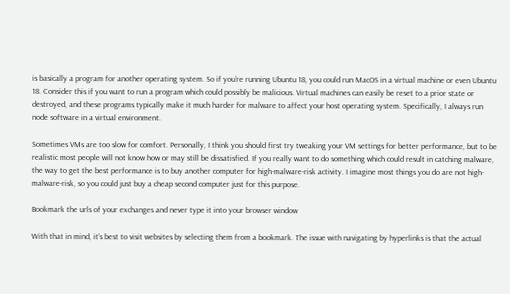is basically a program for another operating system. So if you’re running Ubuntu 18, you could run MacOS in a virtual machine or even Ubuntu 18. Consider this if you want to run a program which could possibly be malicious. Virtual machines can easily be reset to a prior state or destroyed, and these programs typically make it much harder for malware to affect your host operating system. Specifically, I always run node software in a virtual environment.

Sometimes VMs are too slow for comfort. Personally, I think you should first try tweaking your VM settings for better performance, but to be realistic most people will not know how or may still be dissatisfied. If you really want to do something which could result in catching malware, the way to get the best performance is to buy another computer for high-malware-risk activity. I imagine most things you do are not high-malware-risk, so you could just buy a cheap second computer just for this purpose.

Bookmark the urls of your exchanges and never type it into your browser window

With that in mind, it’s best to visit websites by selecting them from a bookmark. The issue with navigating by hyperlinks is that the actual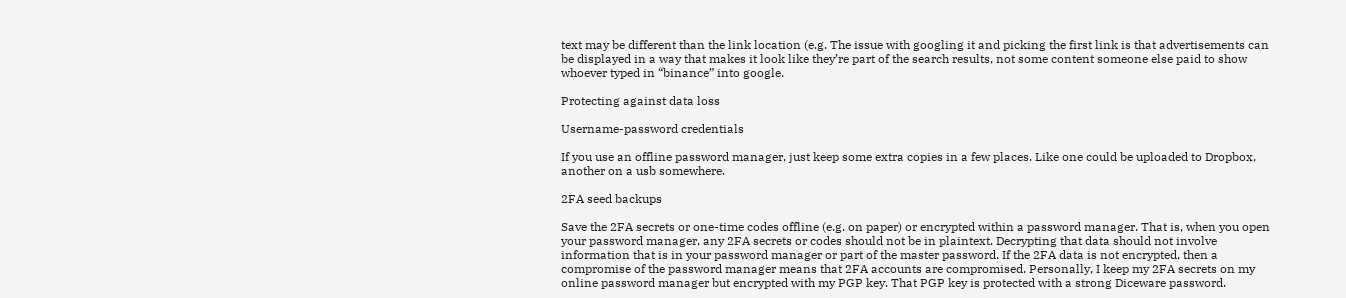text may be different than the link location (e.g. The issue with googling it and picking the first link is that advertisements can be displayed in a way that makes it look like they’re part of the search results, not some content someone else paid to show whoever typed in “binance” into google.

Protecting against data loss

Username-password credentials

If you use an offline password manager, just keep some extra copies in a few places. Like one could be uploaded to Dropbox, another on a usb somewhere.

2FA seed backups

Save the 2FA secrets or one-time codes offline (e.g. on paper) or encrypted within a password manager. That is, when you open your password manager, any 2FA secrets or codes should not be in plaintext. Decrypting that data should not involve information that is in your password manager or part of the master password. If the 2FA data is not encrypted, then a compromise of the password manager means that 2FA accounts are compromised. Personally, I keep my 2FA secrets on my online password manager but encrypted with my PGP key. That PGP key is protected with a strong Diceware password.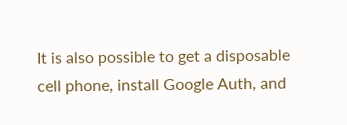It is also possible to get a disposable cell phone, install Google Auth, and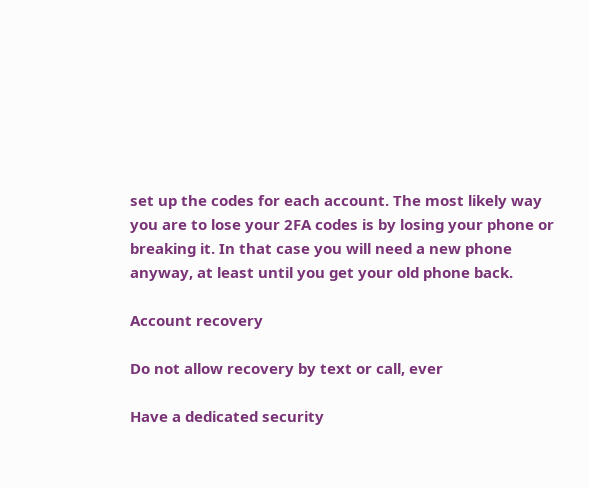set up the codes for each account. The most likely way you are to lose your 2FA codes is by losing your phone or breaking it. In that case you will need a new phone anyway, at least until you get your old phone back.

Account recovery

Do not allow recovery by text or call, ever

Have a dedicated security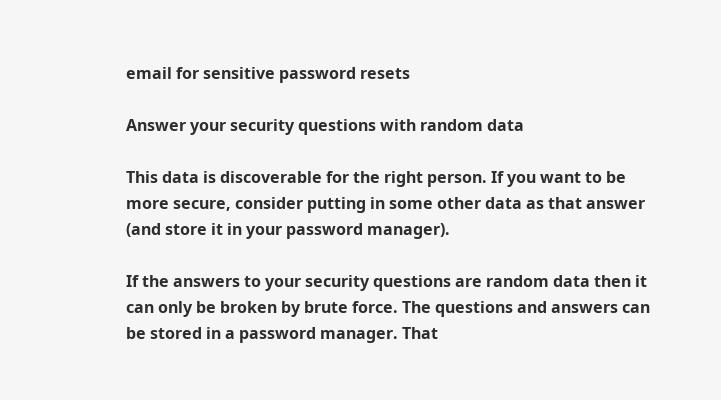email for sensitive password resets

Answer your security questions with random data

This data is discoverable for the right person. If you want to be more secure, consider putting in some other data as that answer (and store it in your password manager).

If the answers to your security questions are random data then it can only be broken by brute force. The questions and answers can be stored in a password manager. That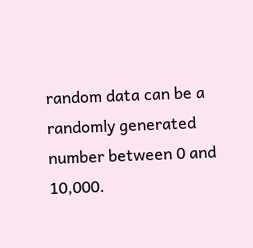random data can be a randomly generated number between 0 and 10,000.